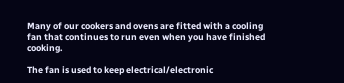Many of our cookers and ovens are fitted with a cooling fan that continues to run even when you have finished cooking.

The fan is used to keep electrical/electronic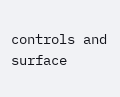controls and surface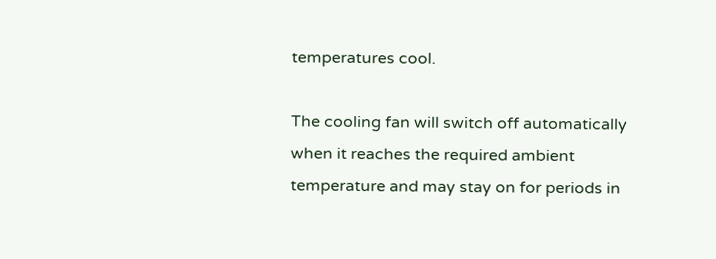temperatures cool.

The cooling fan will switch off automatically when it reaches the required ambient temperature and may stay on for periods in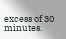excess of 30 minutes.